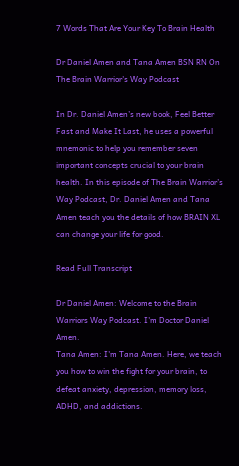7 Words That Are Your Key To Brain Health

Dr Daniel Amen and Tana Amen BSN RN On The Brain Warrior's Way Podcast

In Dr. Daniel Amen’s new book, Feel Better Fast and Make It Last, he uses a powerful mnemonic to help you remember seven important concepts crucial to your brain health. In this episode of The Brain Warrior’s Way Podcast, Dr. Daniel Amen and Tana Amen teach you the details of how BRAIN XL can change your life for good.

Read Full Transcript

Dr Daniel Amen: Welcome to the Brain Warriors Way Podcast. I'm Doctor Daniel Amen.
Tana Amen: I'm Tana Amen. Here, we teach you how to win the fight for your brain, to defeat anxiety, depression, memory loss, ADHD, and addictions.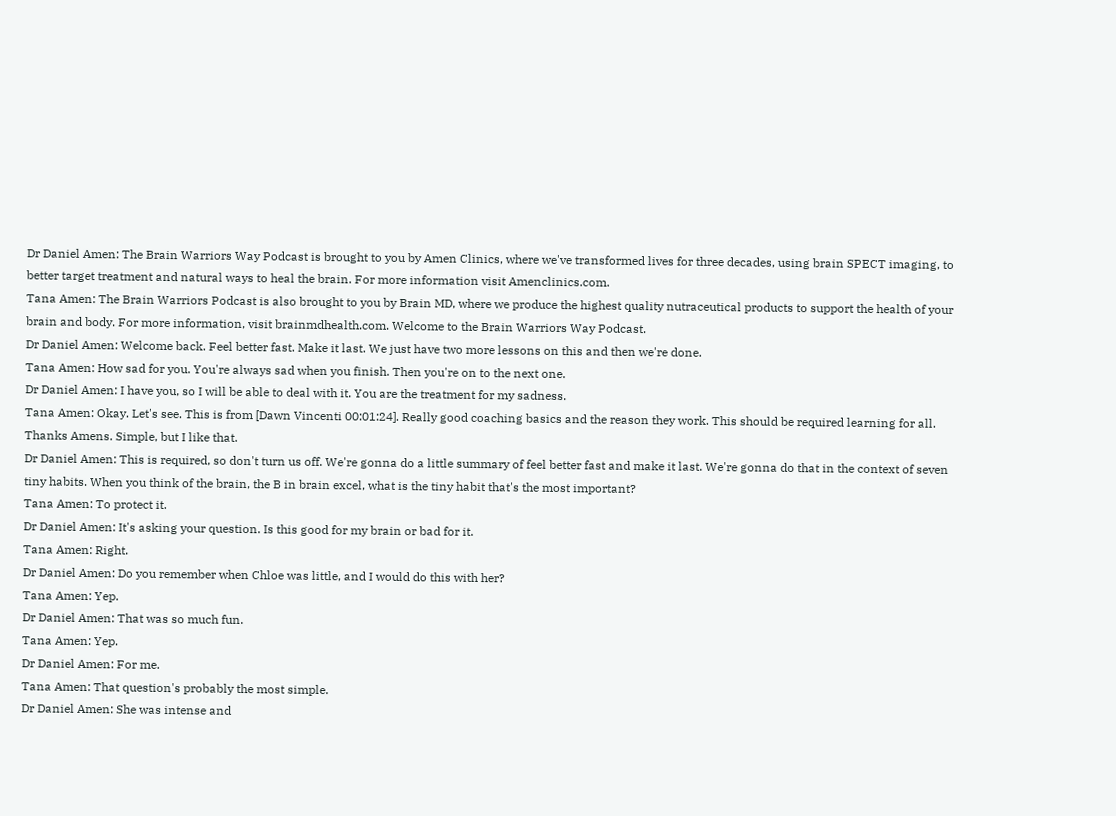Dr Daniel Amen: The Brain Warriors Way Podcast is brought to you by Amen Clinics, where we've transformed lives for three decades, using brain SPECT imaging, to better target treatment and natural ways to heal the brain. For more information visit Amenclinics.com.
Tana Amen: The Brain Warriors Podcast is also brought to you by Brain MD, where we produce the highest quality nutraceutical products to support the health of your brain and body. For more information, visit brainmdhealth.com. Welcome to the Brain Warriors Way Podcast.
Dr Daniel Amen: Welcome back. Feel better fast. Make it last. We just have two more lessons on this and then we're done.
Tana Amen: How sad for you. You're always sad when you finish. Then you're on to the next one.
Dr Daniel Amen: I have you, so I will be able to deal with it. You are the treatment for my sadness.
Tana Amen: Okay. Let's see. This is from [Dawn Vincenti 00:01:24]. Really good coaching basics and the reason they work. This should be required learning for all. Thanks Amens. Simple, but I like that.
Dr Daniel Amen: This is required, so don't turn us off. We're gonna do a little summary of feel better fast and make it last. We're gonna do that in the context of seven tiny habits. When you think of the brain, the B in brain excel, what is the tiny habit that's the most important?
Tana Amen: To protect it.
Dr Daniel Amen: It's asking your question. Is this good for my brain or bad for it.
Tana Amen: Right.
Dr Daniel Amen: Do you remember when Chloe was little, and I would do this with her?
Tana Amen: Yep.
Dr Daniel Amen: That was so much fun.
Tana Amen: Yep.
Dr Daniel Amen: For me.
Tana Amen: That question's probably the most simple.
Dr Daniel Amen: She was intense and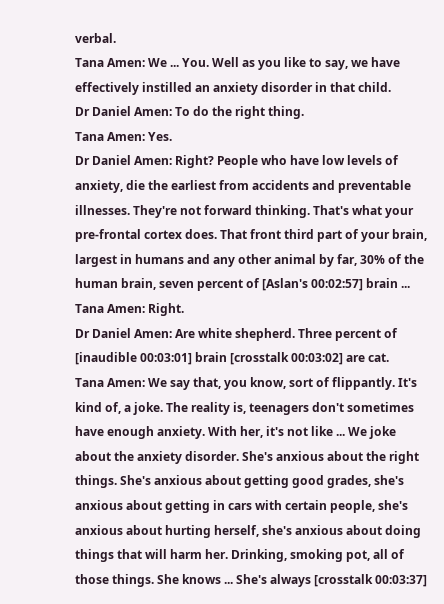verbal.
Tana Amen: We ... You. Well as you like to say, we have effectively instilled an anxiety disorder in that child.
Dr Daniel Amen: To do the right thing.
Tana Amen: Yes.
Dr Daniel Amen: Right? People who have low levels of anxiety, die the earliest from accidents and preventable illnesses. They're not forward thinking. That's what your pre-frontal cortex does. That front third part of your brain, largest in humans and any other animal by far, 30% of the human brain, seven percent of [Aslan's 00:02:57] brain ...
Tana Amen: Right.
Dr Daniel Amen: Are white shepherd. Three percent of [inaudible 00:03:01] brain [crosstalk 00:03:02] are cat.
Tana Amen: We say that, you know, sort of flippantly. It's kind of, a joke. The reality is, teenagers don't sometimes have enough anxiety. With her, it's not like ... We joke about the anxiety disorder. She's anxious about the right things. She's anxious about getting good grades, she's anxious about getting in cars with certain people, she's anxious about hurting herself, she's anxious about doing things that will harm her. Drinking, smoking pot, all of those things. She knows ... She's always [crosstalk 00:03:37]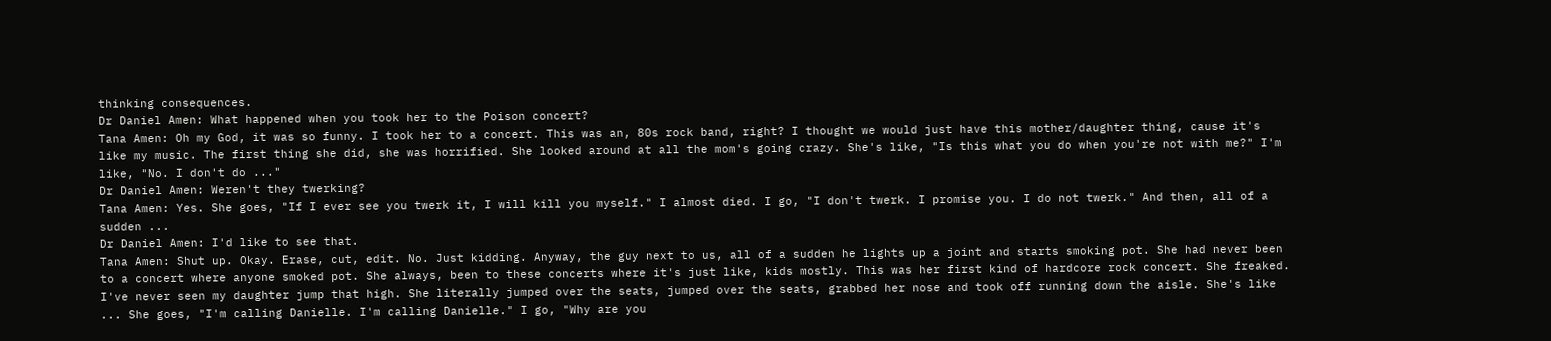thinking consequences.
Dr Daniel Amen: What happened when you took her to the Poison concert?
Tana Amen: Oh my God, it was so funny. I took her to a concert. This was an, 80s rock band, right? I thought we would just have this mother/daughter thing, cause it's like my music. The first thing she did, she was horrified. She looked around at all the mom's going crazy. She's like, "Is this what you do when you're not with me?" I'm like, "No. I don't do ..."
Dr Daniel Amen: Weren't they twerking?
Tana Amen: Yes. She goes, "If I ever see you twerk it, I will kill you myself." I almost died. I go, "I don't twerk. I promise you. I do not twerk." And then, all of a sudden ...
Dr Daniel Amen: I'd like to see that.
Tana Amen: Shut up. Okay. Erase, cut, edit. No. Just kidding. Anyway, the guy next to us, all of a sudden he lights up a joint and starts smoking pot. She had never been to a concert where anyone smoked pot. She always, been to these concerts where it's just like, kids mostly. This was her first kind of hardcore rock concert. She freaked. I've never seen my daughter jump that high. She literally jumped over the seats, jumped over the seats, grabbed her nose and took off running down the aisle. She's like ... She goes, "I'm calling Danielle. I'm calling Danielle." I go, "Why are you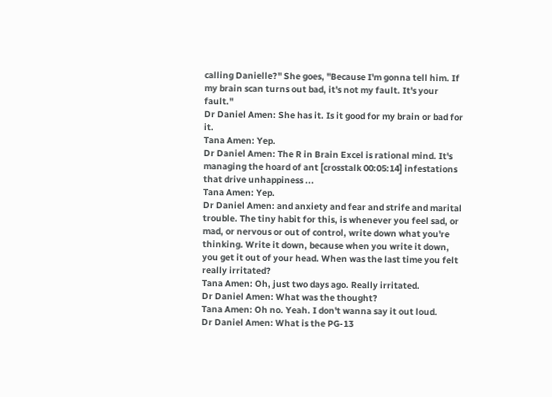calling Danielle?" She goes, "Because I'm gonna tell him. If my brain scan turns out bad, it's not my fault. It's your fault."
Dr Daniel Amen: She has it. Is it good for my brain or bad for it.
Tana Amen: Yep.
Dr Daniel Amen: The R in Brain Excel is rational mind. It's managing the hoard of ant [crosstalk 00:05:14] infestations that drive unhappiness ...
Tana Amen: Yep.
Dr Daniel Amen: and anxiety and fear and strife and marital trouble. The tiny habit for this, is whenever you feel sad, or mad, or nervous or out of control, write down what you're thinking. Write it down, because when you write it down, you get it out of your head. When was the last time you felt really irritated?
Tana Amen: Oh, just two days ago. Really irritated.
Dr Daniel Amen: What was the thought?
Tana Amen: Oh no. Yeah. I don't wanna say it out loud.
Dr Daniel Amen: What is the PG-13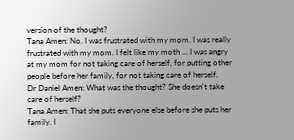version of the thought?
Tana Amen: No. I was frustrated with my mom. I was really frustrated with my mom. I felt like my moth ... I was angry at my mom for not taking care of herself, for putting other people before her family, for not taking care of herself.
Dr Daniel Amen: What was the thought? She doesn't take care of herself?
Tana Amen: That she puts everyone else before she puts her family. I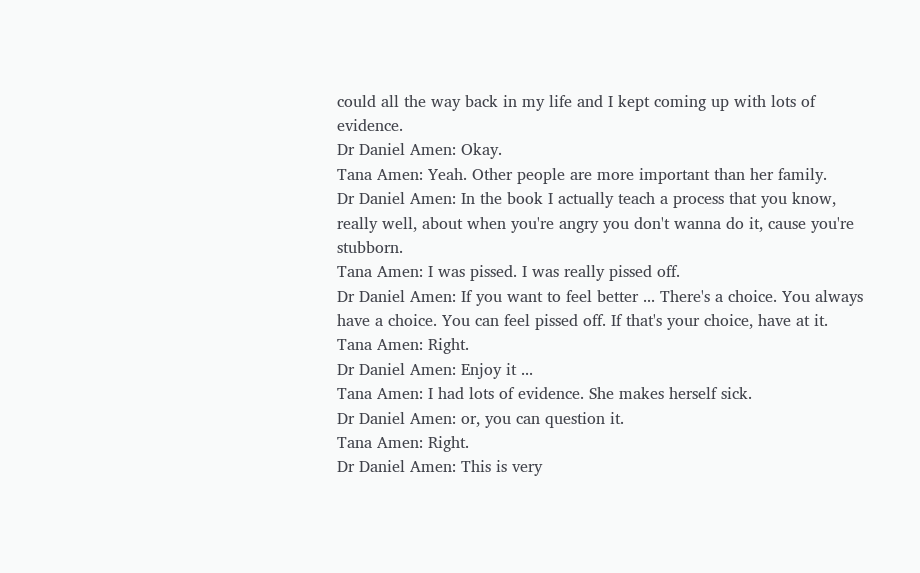could all the way back in my life and I kept coming up with lots of evidence.
Dr Daniel Amen: Okay.
Tana Amen: Yeah. Other people are more important than her family.
Dr Daniel Amen: In the book I actually teach a process that you know, really well, about when you're angry you don't wanna do it, cause you're stubborn.
Tana Amen: I was pissed. I was really pissed off.
Dr Daniel Amen: If you want to feel better ... There's a choice. You always have a choice. You can feel pissed off. If that's your choice, have at it.
Tana Amen: Right.
Dr Daniel Amen: Enjoy it ...
Tana Amen: I had lots of evidence. She makes herself sick.
Dr Daniel Amen: or, you can question it.
Tana Amen: Right.
Dr Daniel Amen: This is very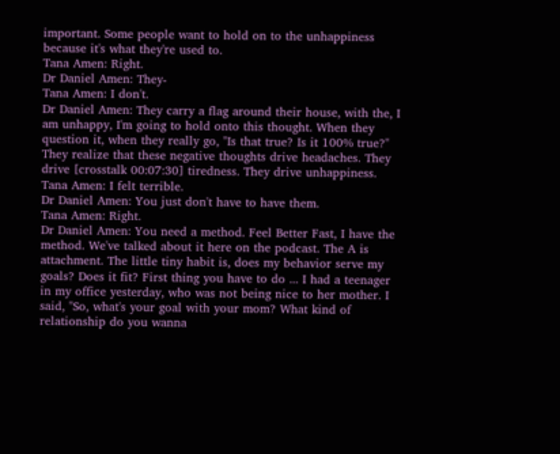important. Some people want to hold on to the unhappiness because it's what they're used to.
Tana Amen: Right.
Dr Daniel Amen: They-
Tana Amen: I don't.
Dr Daniel Amen: They carry a flag around their house, with the, I am unhappy, I'm going to hold onto this thought. When they question it, when they really go, "Is that true? Is it 100% true?" They realize that these negative thoughts drive headaches. They drive [crosstalk 00:07:30] tiredness. They drive unhappiness.
Tana Amen: I felt terrible.
Dr Daniel Amen: You just don't have to have them.
Tana Amen: Right.
Dr Daniel Amen: You need a method. Feel Better Fast, I have the method. We've talked about it here on the podcast. The A is attachment. The little tiny habit is, does my behavior serve my goals? Does it fit? First thing you have to do ... I had a teenager in my office yesterday, who was not being nice to her mother. I said, "So, what's your goal with your mom? What kind of relationship do you wanna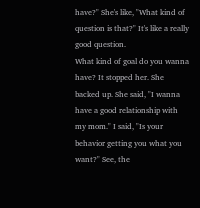have?" She's like, "What kind of question is that?" It's like a really good question.
What kind of goal do you wanna have? It stopped her. She backed up. She said, "I wanna have a good relationship with my mom." I said, "Is your behavior getting you what you want?" See, the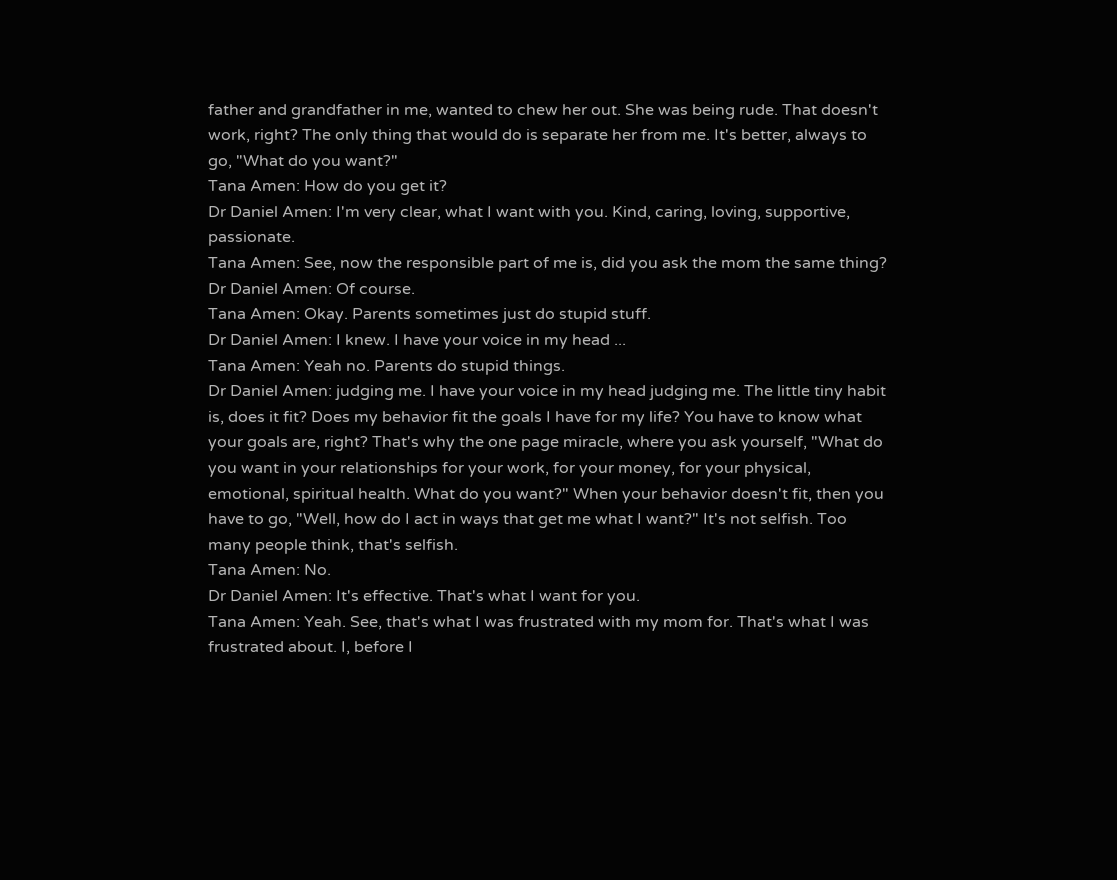father and grandfather in me, wanted to chew her out. She was being rude. That doesn't work, right? The only thing that would do is separate her from me. It's better, always to go, "What do you want?"
Tana Amen: How do you get it?
Dr Daniel Amen: I'm very clear, what I want with you. Kind, caring, loving, supportive, passionate.
Tana Amen: See, now the responsible part of me is, did you ask the mom the same thing?
Dr Daniel Amen: Of course.
Tana Amen: Okay. Parents sometimes just do stupid stuff.
Dr Daniel Amen: I knew. I have your voice in my head ...
Tana Amen: Yeah no. Parents do stupid things.
Dr Daniel Amen: judging me. I have your voice in my head judging me. The little tiny habit is, does it fit? Does my behavior fit the goals I have for my life? You have to know what your goals are, right? That's why the one page miracle, where you ask yourself, "What do you want in your relationships for your work, for your money, for your physical, emotional, spiritual health. What do you want?" When your behavior doesn't fit, then you have to go, "Well, how do I act in ways that get me what I want?" It's not selfish. Too many people think, that's selfish.
Tana Amen: No.
Dr Daniel Amen: It's effective. That's what I want for you.
Tana Amen: Yeah. See, that's what I was frustrated with my mom for. That's what I was frustrated about. I, before I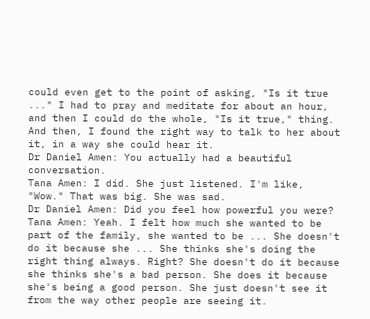could even get to the point of asking, "Is it true ..." I had to pray and meditate for about an hour, and then I could do the whole, "Is it true," thing. And then, I found the right way to talk to her about it, in a way she could hear it.
Dr Daniel Amen: You actually had a beautiful conversation.
Tana Amen: I did. She just listened. I'm like, "Wow." That was big. She was sad.
Dr Daniel Amen: Did you feel how powerful you were?
Tana Amen: Yeah. I felt how much she wanted to be part of the family, she wanted to be ... She doesn't do it because she ... She thinks she's doing the right thing always. Right? She doesn't do it because she thinks she's a bad person. She does it because she's being a good person. She just doesn't see it from the way other people are seeing it.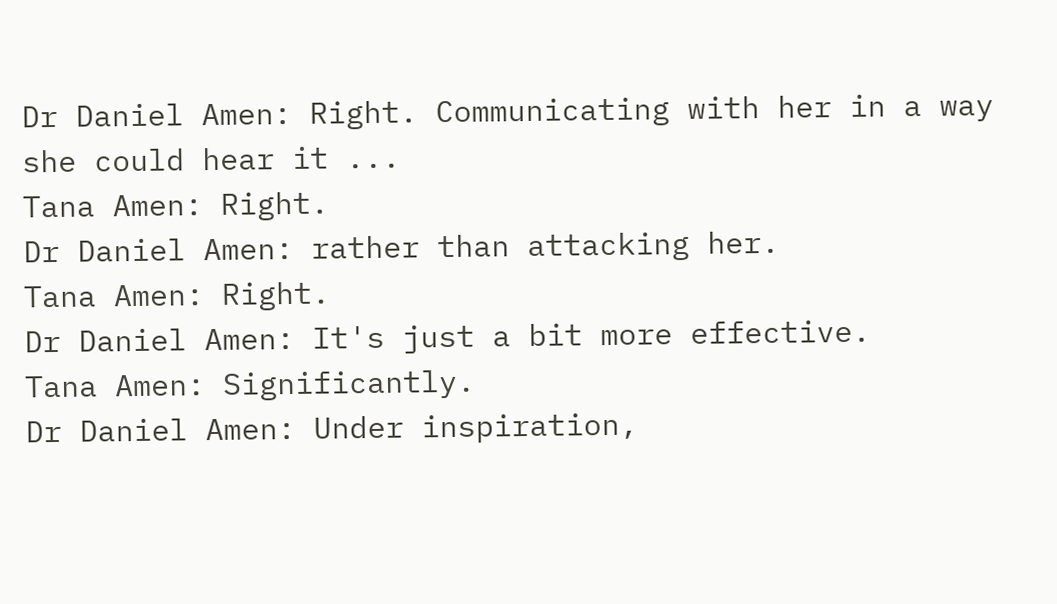Dr Daniel Amen: Right. Communicating with her in a way she could hear it ...
Tana Amen: Right.
Dr Daniel Amen: rather than attacking her.
Tana Amen: Right.
Dr Daniel Amen: It's just a bit more effective.
Tana Amen: Significantly.
Dr Daniel Amen: Under inspiration,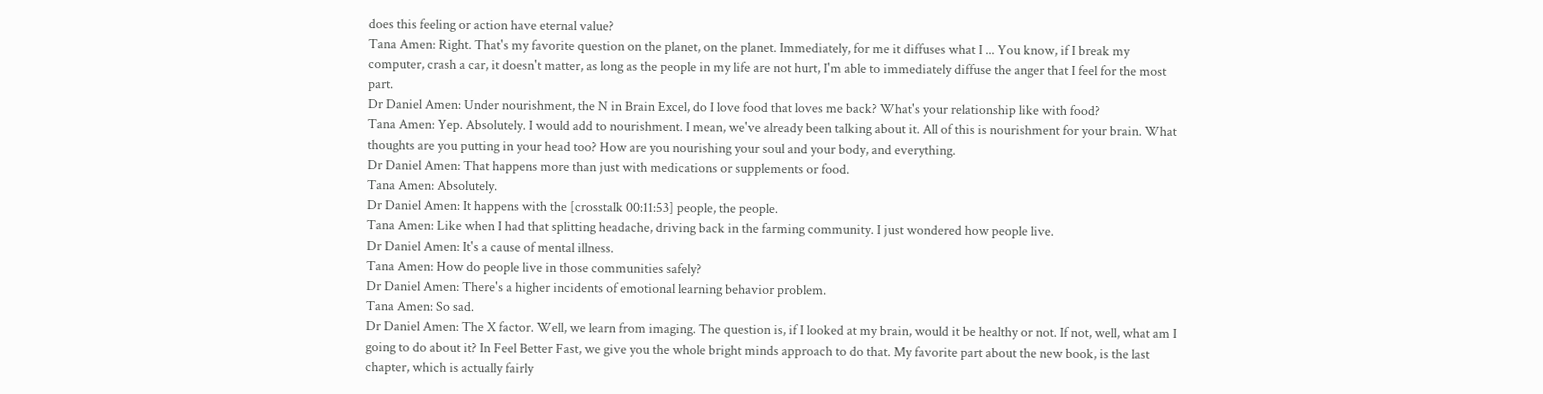does this feeling or action have eternal value?
Tana Amen: Right. That's my favorite question on the planet, on the planet. Immediately, for me it diffuses what I ... You know, if I break my computer, crash a car, it doesn't matter, as long as the people in my life are not hurt, I'm able to immediately diffuse the anger that I feel for the most part.
Dr Daniel Amen: Under nourishment, the N in Brain Excel, do I love food that loves me back? What's your relationship like with food?
Tana Amen: Yep. Absolutely. I would add to nourishment. I mean, we've already been talking about it. All of this is nourishment for your brain. What thoughts are you putting in your head too? How are you nourishing your soul and your body, and everything.
Dr Daniel Amen: That happens more than just with medications or supplements or food.
Tana Amen: Absolutely.
Dr Daniel Amen: It happens with the [crosstalk 00:11:53] people, the people.
Tana Amen: Like when I had that splitting headache, driving back in the farming community. I just wondered how people live.
Dr Daniel Amen: It's a cause of mental illness.
Tana Amen: How do people live in those communities safely?
Dr Daniel Amen: There's a higher incidents of emotional learning behavior problem.
Tana Amen: So sad.
Dr Daniel Amen: The X factor. Well, we learn from imaging. The question is, if I looked at my brain, would it be healthy or not. If not, well, what am I going to do about it? In Feel Better Fast, we give you the whole bright minds approach to do that. My favorite part about the new book, is the last chapter, which is actually fairly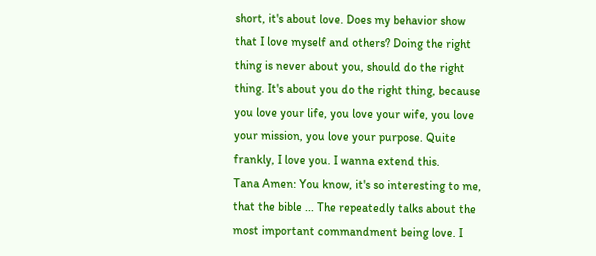short, it's about love. Does my behavior show that I love myself and others? Doing the right thing is never about you, should do the right thing. It's about you do the right thing, because you love your life, you love your wife, you love your mission, you love your purpose. Quite frankly, I love you. I wanna extend this.
Tana Amen: You know, it's so interesting to me, that the bible ... The repeatedly talks about the most important commandment being love. I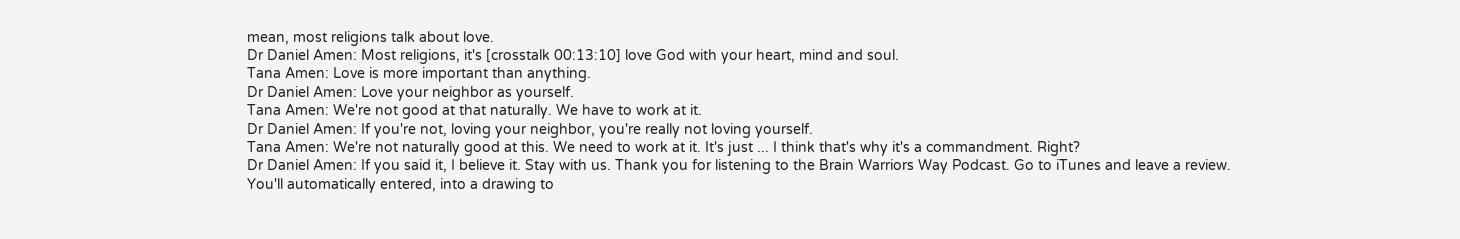mean, most religions talk about love.
Dr Daniel Amen: Most religions, it's [crosstalk 00:13:10] love God with your heart, mind and soul.
Tana Amen: Love is more important than anything.
Dr Daniel Amen: Love your neighbor as yourself.
Tana Amen: We're not good at that naturally. We have to work at it.
Dr Daniel Amen: If you're not, loving your neighbor, you're really not loving yourself.
Tana Amen: We're not naturally good at this. We need to work at it. It's just ... I think that's why it's a commandment. Right?
Dr Daniel Amen: If you said it, I believe it. Stay with us. Thank you for listening to the Brain Warriors Way Podcast. Go to iTunes and leave a review. You'll automatically entered, into a drawing to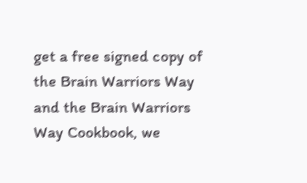get a free signed copy of the Brain Warriors Way and the Brain Warriors Way Cookbook, we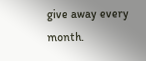give away every month.